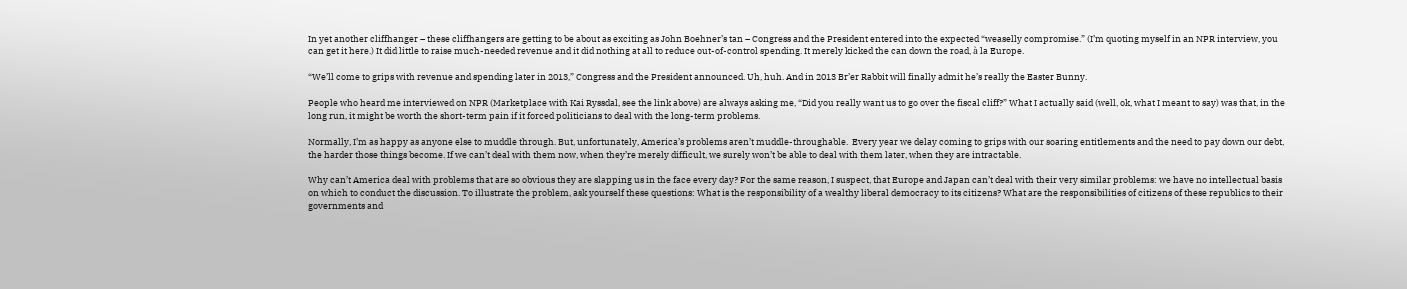In yet another cliffhanger – these cliffhangers are getting to be about as exciting as John Boehner’s tan – Congress and the President entered into the expected “weaselly compromise.” (I’m quoting myself in an NPR interview, you can get it here.) It did little to raise much-needed revenue and it did nothing at all to reduce out-of-control spending. It merely kicked the can down the road, à la Europe.

“We’ll come to grips with revenue and spending later in 2013,” Congress and the President announced. Uh, huh. And in 2013 Br’er Rabbit will finally admit he’s really the Easter Bunny.

People who heard me interviewed on NPR (Marketplace with Kai Ryssdal, see the link above) are always asking me, “Did you really want us to go over the fiscal cliff?” What I actually said (well, ok, what I meant to say) was that, in the long run, it might be worth the short-term pain if it forced politicians to deal with the long-term problems.

Normally, I’m as happy as anyone else to muddle through. But, unfortunately, America’s problems aren’t muddle-throughable.  Every year we delay coming to grips with our soaring entitlements and the need to pay down our debt, the harder those things become. If we can’t deal with them now, when they’re merely difficult, we surely won’t be able to deal with them later, when they are intractable.

Why can’t America deal with problems that are so obvious they are slapping us in the face every day? For the same reason, I suspect, that Europe and Japan can’t deal with their very similar problems: we have no intellectual basis on which to conduct the discussion. To illustrate the problem, ask yourself these questions: What is the responsibility of a wealthy liberal democracy to its citizens? What are the responsibilities of citizens of these republics to their governments and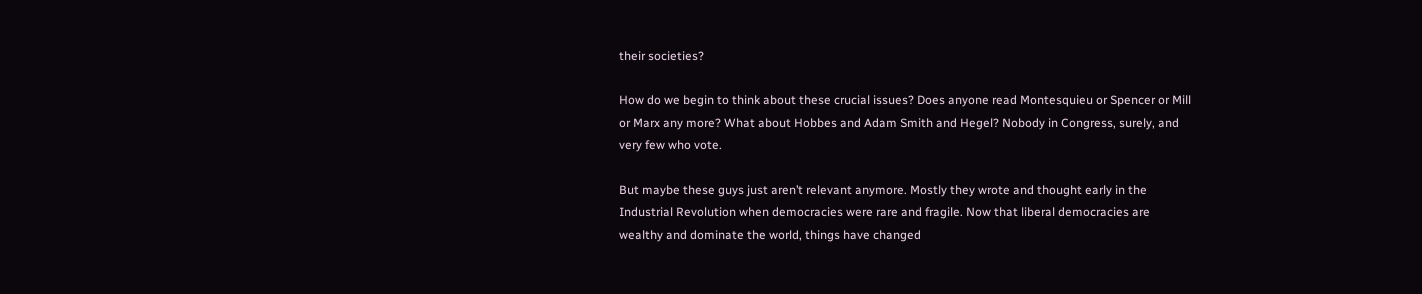their societies?

How do we begin to think about these crucial issues? Does anyone read Montesquieu or Spencer or Mill or Marx any more? What about Hobbes and Adam Smith and Hegel? Nobody in Congress, surely, and very few who vote.

But maybe these guys just aren’t relevant anymore. Mostly they wrote and thought early in the Industrial Revolution when democracies were rare and fragile. Now that liberal democracies are wealthy and dominate the world, things have changed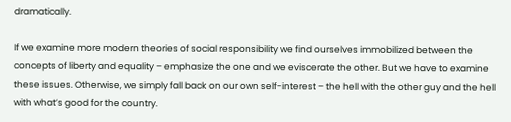dramatically.

If we examine more modern theories of social responsibility we find ourselves immobilized between the concepts of liberty and equality – emphasize the one and we eviscerate the other. But we have to examine these issues. Otherwise, we simply fall back on our own self-interest – the hell with the other guy and the hell with what’s good for the country.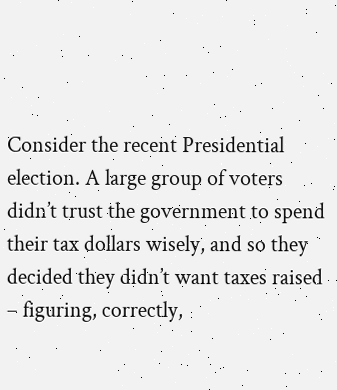Consider the recent Presidential election. A large group of voters didn’t trust the government to spend their tax dollars wisely, and so they decided they didn’t want taxes raised – figuring, correctly,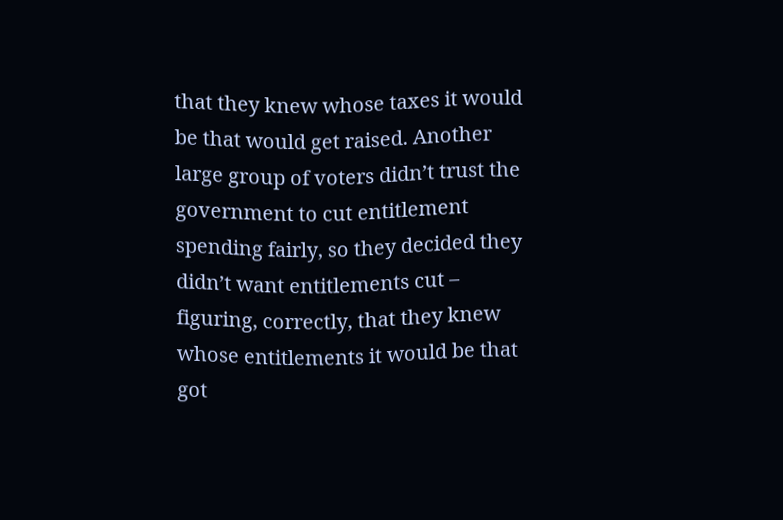that they knew whose taxes it would be that would get raised. Another large group of voters didn’t trust the government to cut entitlement spending fairly, so they decided they didn’t want entitlements cut – figuring, correctly, that they knew whose entitlements it would be that got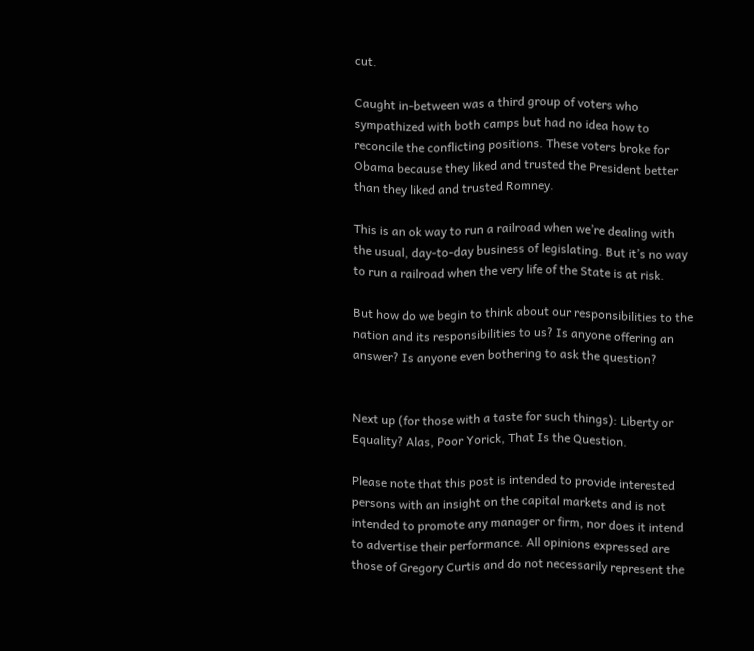cut.

Caught in-between was a third group of voters who sympathized with both camps but had no idea how to reconcile the conflicting positions. These voters broke for Obama because they liked and trusted the President better than they liked and trusted Romney.

This is an ok way to run a railroad when we’re dealing with the usual, day-to-day business of legislating. But it’s no way to run a railroad when the very life of the State is at risk.

But how do we begin to think about our responsibilities to the nation and its responsibilities to us? Is anyone offering an answer? Is anyone even bothering to ask the question?


Next up (for those with a taste for such things): Liberty or Equality? Alas, Poor Yorick, That Is the Question.

Please note that this post is intended to provide interested persons with an insight on the capital markets and is not intended to promote any manager or firm, nor does it intend to advertise their performance. All opinions expressed are those of Gregory Curtis and do not necessarily represent the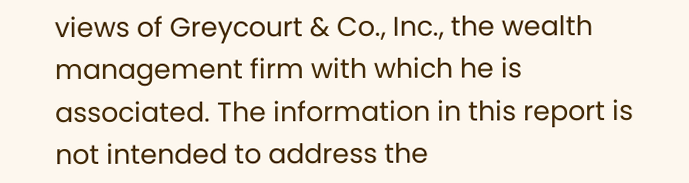views of Greycourt & Co., Inc., the wealth management firm with which he is associated. The information in this report is not intended to address the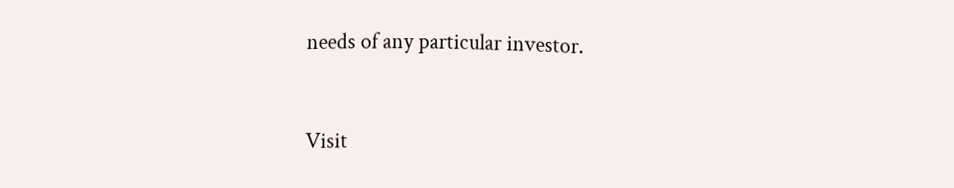needs of any particular investor.


Visit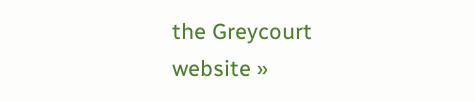the Greycourt website »